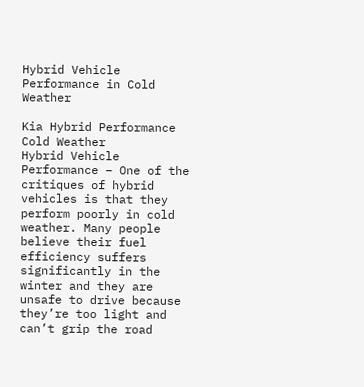Hybrid Vehicle Performance in Cold Weather

Kia Hybrid Performance Cold Weather
Hybrid Vehicle Performance – One of the critiques of hybrid vehicles is that they perform poorly in cold weather. Many people believe their fuel efficiency suffers significantly in the winter and they are unsafe to drive because they’re too light and can’t grip the road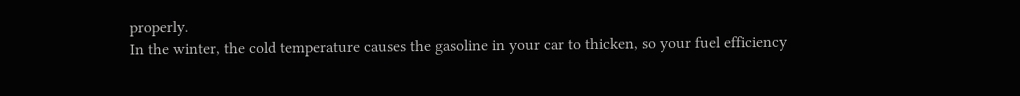properly.
In the winter, the cold temperature causes the gasoline in your car to thicken, so your fuel efficiency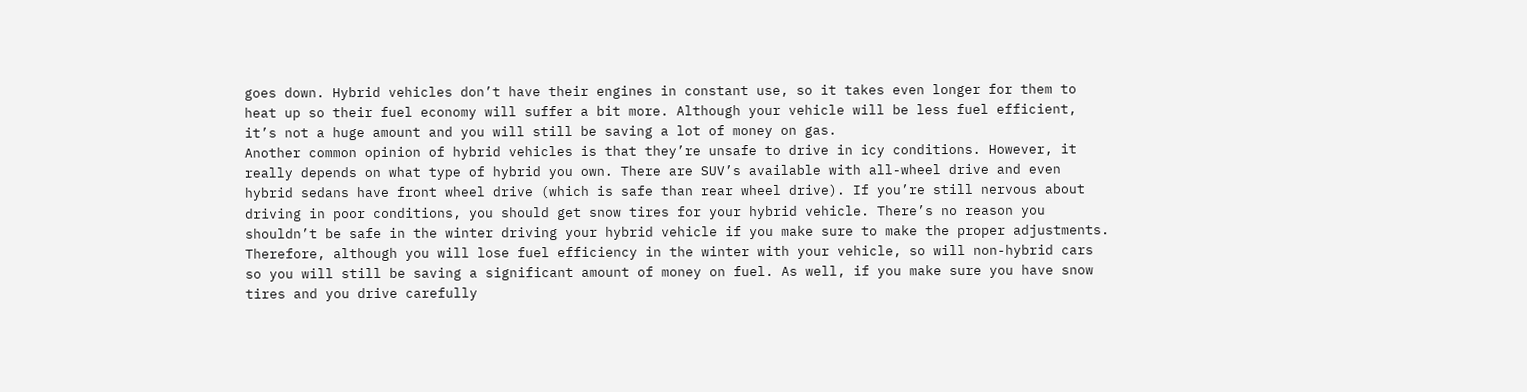goes down. Hybrid vehicles don’t have their engines in constant use, so it takes even longer for them to heat up so their fuel economy will suffer a bit more. Although your vehicle will be less fuel efficient, it’s not a huge amount and you will still be saving a lot of money on gas.
Another common opinion of hybrid vehicles is that they’re unsafe to drive in icy conditions. However, it really depends on what type of hybrid you own. There are SUV’s available with all-wheel drive and even hybrid sedans have front wheel drive (which is safe than rear wheel drive). If you’re still nervous about driving in poor conditions, you should get snow tires for your hybrid vehicle. There’s no reason you shouldn’t be safe in the winter driving your hybrid vehicle if you make sure to make the proper adjustments.
Therefore, although you will lose fuel efficiency in the winter with your vehicle, so will non-hybrid cars so you will still be saving a significant amount of money on fuel. As well, if you make sure you have snow tires and you drive carefully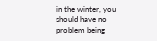in the winter, you should have no problem being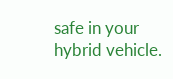safe in your hybrid vehicle.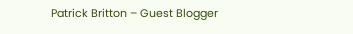Patrick Britton – Guest Blogger